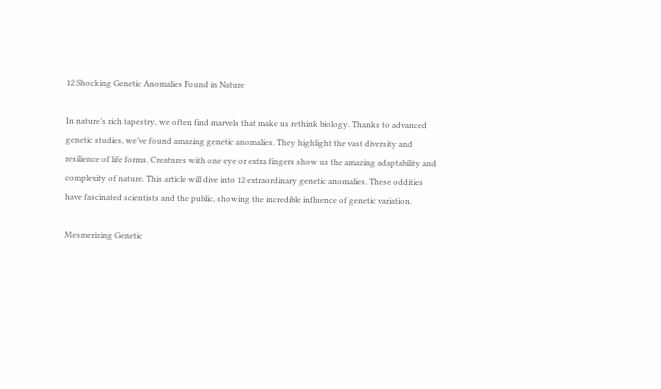12 Shocking Genetic Anomalies Found in Nature

In nature’s rich tapestry, we often find marvels that make us rethink biology. Thanks to advanced genetic studies, we’ve found amazing genetic anomalies. They highlight the vast diversity and resilience of life forms. Creatures with one eye or extra fingers show us the amazing adaptability and complexity of nature. This article will dive into 12 extraordinary genetic anomalies. These oddities have fascinated scientists and the public, showing the incredible influence of genetic variation.

Mesmerizing Genetic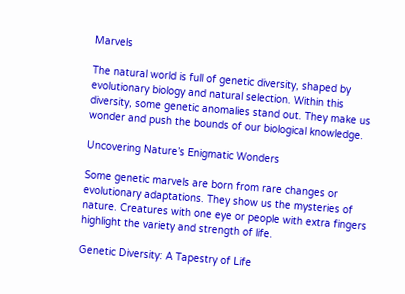Marvels

The natural world is full of genetic diversity, shaped by evolutionary biology and natural selection. Within this diversity, some genetic anomalies stand out. They make us wonder and push the bounds of our biological knowledge.

Uncovering Nature’s Enigmatic Wonders

Some genetic marvels are born from rare changes or evolutionary adaptations. They show us the mysteries of nature. Creatures with one eye or people with extra fingers highlight the variety and strength of life.

Genetic Diversity: A Tapestry of Life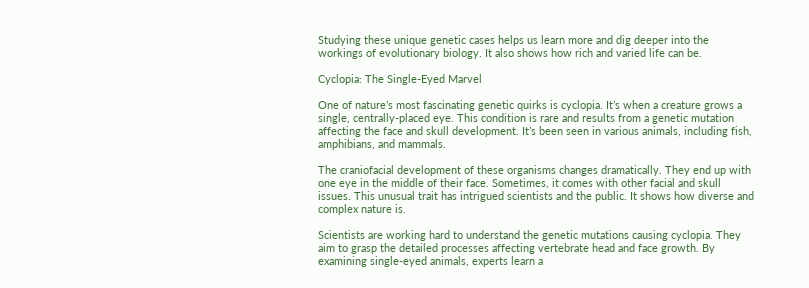Studying these unique genetic cases helps us learn more and dig deeper into the workings of evolutionary biology. It also shows how rich and varied life can be.

Cyclopia: The Single-Eyed Marvel

One of nature’s most fascinating genetic quirks is cyclopia. It’s when a creature grows a single, centrally-placed eye. This condition is rare and results from a genetic mutation affecting the face and skull development. It’s been seen in various animals, including fish, amphibians, and mammals.

The craniofacial development of these organisms changes dramatically. They end up with one eye in the middle of their face. Sometimes, it comes with other facial and skull issues. This unusual trait has intrigued scientists and the public. It shows how diverse and complex nature is.

Scientists are working hard to understand the genetic mutations causing cyclopia. They aim to grasp the detailed processes affecting vertebrate head and face growth. By examining single-eyed animals, experts learn a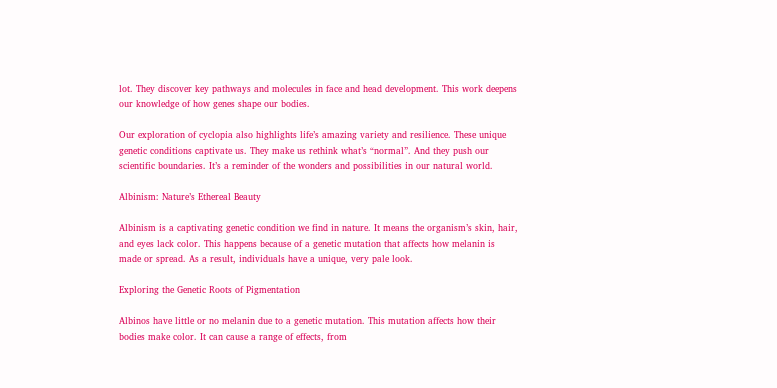lot. They discover key pathways and molecules in face and head development. This work deepens our knowledge of how genes shape our bodies.

Our exploration of cyclopia also highlights life’s amazing variety and resilience. These unique genetic conditions captivate us. They make us rethink what’s “normal”. And they push our scientific boundaries. It’s a reminder of the wonders and possibilities in our natural world.

Albinism: Nature’s Ethereal Beauty

Albinism is a captivating genetic condition we find in nature. It means the organism’s skin, hair, and eyes lack color. This happens because of a genetic mutation that affects how melanin is made or spread. As a result, individuals have a unique, very pale look.

Exploring the Genetic Roots of Pigmentation

Albinos have little or no melanin due to a genetic mutation. This mutation affects how their bodies make color. It can cause a range of effects, from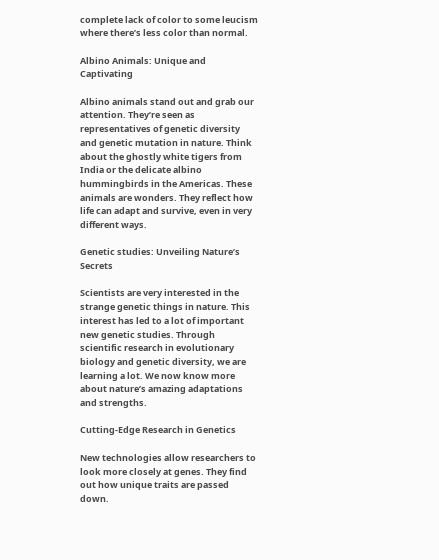complete lack of color to some leucism where there’s less color than normal.

Albino Animals: Unique and Captivating

Albino animals stand out and grab our attention. They’re seen as representatives of genetic diversity and genetic mutation in nature. Think about the ghostly white tigers from India or the delicate albino hummingbirds in the Americas. These animals are wonders. They reflect how life can adapt and survive, even in very different ways.

Genetic studies: Unveiling Nature’s Secrets

Scientists are very interested in the strange genetic things in nature. This interest has led to a lot of important new genetic studies. Through scientific research in evolutionary biology and genetic diversity, we are learning a lot. We now know more about nature’s amazing adaptations and strengths.

Cutting-Edge Research in Genetics

New technologies allow researchers to look more closely at genes. They find out how unique traits are passed down.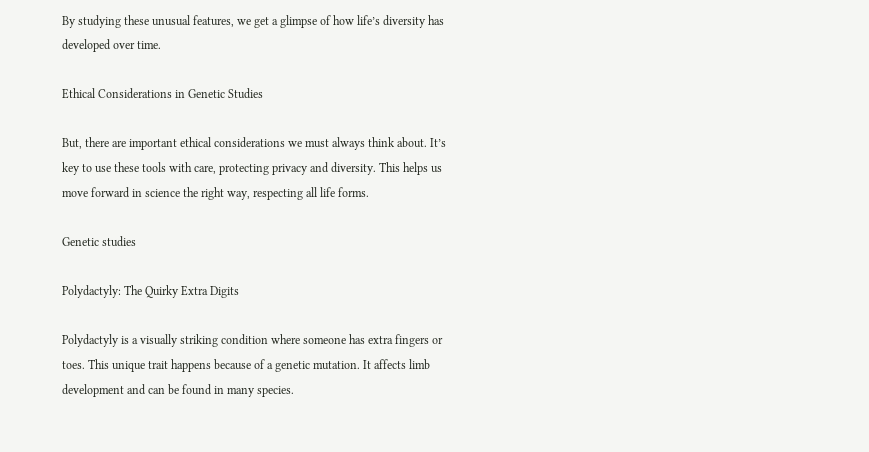By studying these unusual features, we get a glimpse of how life’s diversity has developed over time.

Ethical Considerations in Genetic Studies

But, there are important ethical considerations we must always think about. It’s key to use these tools with care, protecting privacy and diversity. This helps us move forward in science the right way, respecting all life forms.

Genetic studies

Polydactyly: The Quirky Extra Digits

Polydactyly is a visually striking condition where someone has extra fingers or toes. This unique trait happens because of a genetic mutation. It affects limb development and can be found in many species.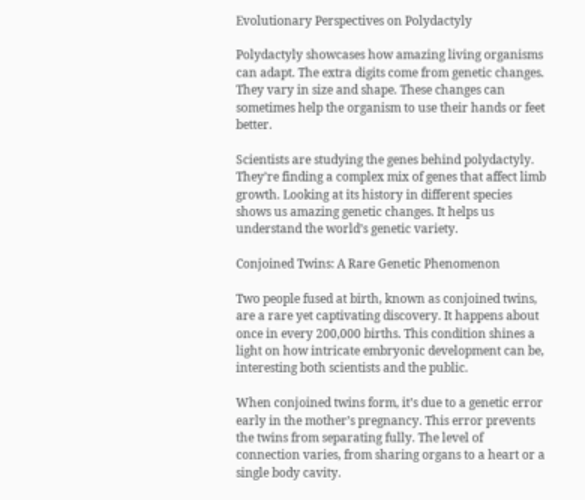Evolutionary Perspectives on Polydactyly

Polydactyly showcases how amazing living organisms can adapt. The extra digits come from genetic changes. They vary in size and shape. These changes can sometimes help the organism to use their hands or feet better.

Scientists are studying the genes behind polydactyly. They’re finding a complex mix of genes that affect limb growth. Looking at its history in different species shows us amazing genetic changes. It helps us understand the world’s genetic variety.

Conjoined Twins: A Rare Genetic Phenomenon

Two people fused at birth, known as conjoined twins, are a rare yet captivating discovery. It happens about once in every 200,000 births. This condition shines a light on how intricate embryonic development can be, interesting both scientists and the public.

When conjoined twins form, it’s due to a genetic error early in the mother’s pregnancy. This error prevents the twins from separating fully. The level of connection varies, from sharing organs to a heart or a single body cavity.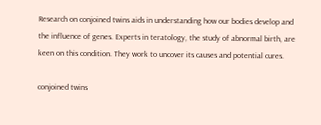Research on conjoined twins aids in understanding how our bodies develop and the influence of genes. Experts in teratology, the study of abnormal birth, are keen on this condition. They work to uncover its causes and potential cures.

conjoined twins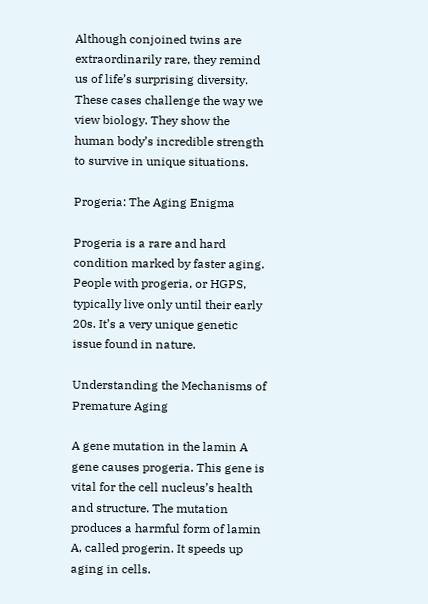Although conjoined twins are extraordinarily rare, they remind us of life’s surprising diversity. These cases challenge the way we view biology. They show the human body’s incredible strength to survive in unique situations.

Progeria: The Aging Enigma

Progeria is a rare and hard condition marked by faster aging. People with progeria, or HGPS, typically live only until their early 20s. It’s a very unique genetic issue found in nature.

Understanding the Mechanisms of Premature Aging

A gene mutation in the lamin A gene causes progeria. This gene is vital for the cell nucleus’s health and structure. The mutation produces a harmful form of lamin A, called progerin. It speeds up aging in cells.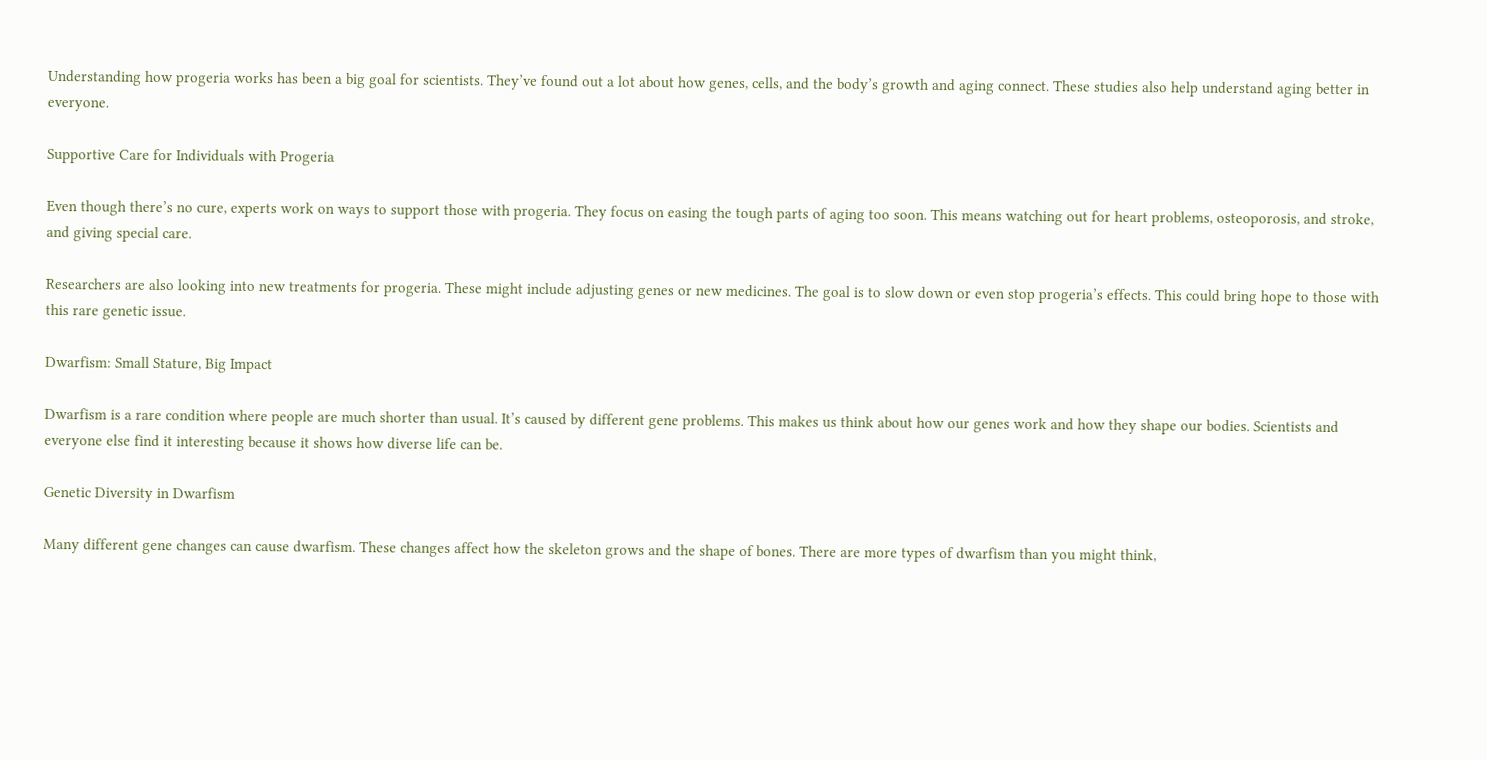Understanding how progeria works has been a big goal for scientists. They’ve found out a lot about how genes, cells, and the body’s growth and aging connect. These studies also help understand aging better in everyone.

Supportive Care for Individuals with Progeria

Even though there’s no cure, experts work on ways to support those with progeria. They focus on easing the tough parts of aging too soon. This means watching out for heart problems, osteoporosis, and stroke, and giving special care.

Researchers are also looking into new treatments for progeria. These might include adjusting genes or new medicines. The goal is to slow down or even stop progeria’s effects. This could bring hope to those with this rare genetic issue.

Dwarfism: Small Stature, Big Impact

Dwarfism is a rare condition where people are much shorter than usual. It’s caused by different gene problems. This makes us think about how our genes work and how they shape our bodies. Scientists and everyone else find it interesting because it shows how diverse life can be.

Genetic Diversity in Dwarfism

Many different gene changes can cause dwarfism. These changes affect how the skeleton grows and the shape of bones. There are more types of dwarfism than you might think,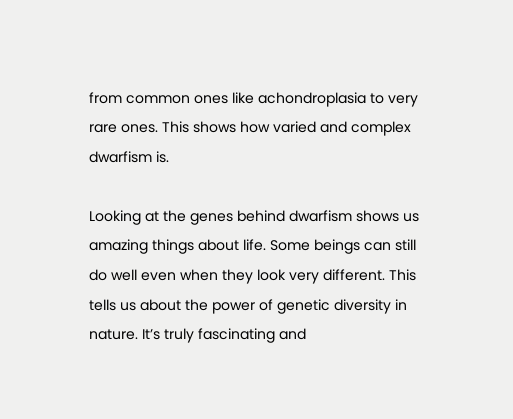from common ones like achondroplasia to very rare ones. This shows how varied and complex dwarfism is.

Looking at the genes behind dwarfism shows us amazing things about life. Some beings can still do well even when they look very different. This tells us about the power of genetic diversity in nature. It’s truly fascinating and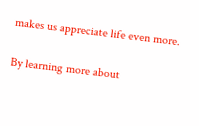makes us appreciate life even more.

By learning more about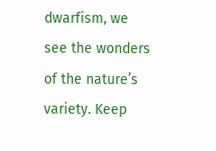dwarfism, we see the wonders of the nature’s variety. Keep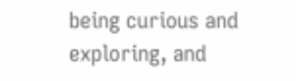being curious and exploring, and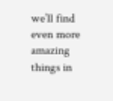we’ll find even more amazing things in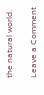the natural world.

Leave a Comment